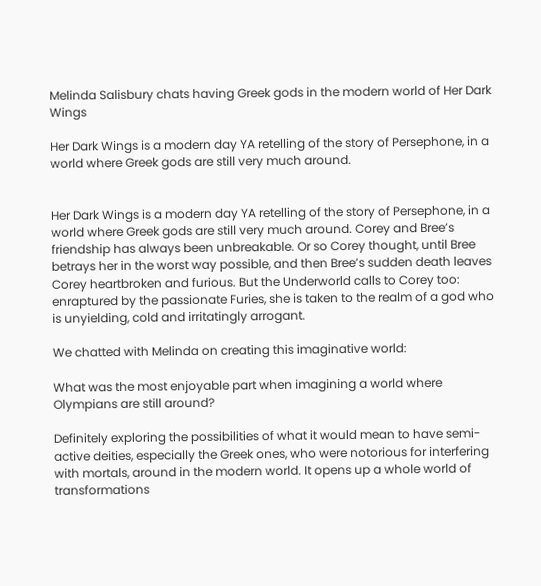Melinda Salisbury chats having Greek gods in the modern world of Her Dark Wings

Her Dark Wings is a modern day YA retelling of the story of Persephone, in a world where Greek gods are still very much around.


Her Dark Wings is a modern day YA retelling of the story of Persephone, in a world where Greek gods are still very much around. Corey and Bree’s friendship has always been unbreakable. Or so Corey thought, until Bree betrays her in the worst way possible, and then Bree’s sudden death leaves Corey heartbroken and furious. But the Underworld calls to Corey too: enraptured by the passionate Furies, she is taken to the realm of a god who is unyielding, cold and irritatingly arrogant.

We chatted with Melinda on creating this imaginative world:

What was the most enjoyable part when imagining a world where Olympians are still around?

Definitely exploring the possibilities of what it would mean to have semi-active deities, especially the Greek ones, who were notorious for interfering with mortals, around in the modern world. It opens up a whole world of transformations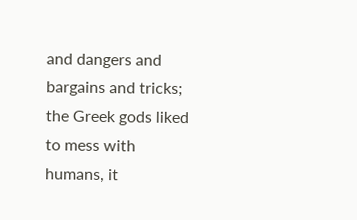and dangers and bargains and tricks; the Greek gods liked to mess with humans, it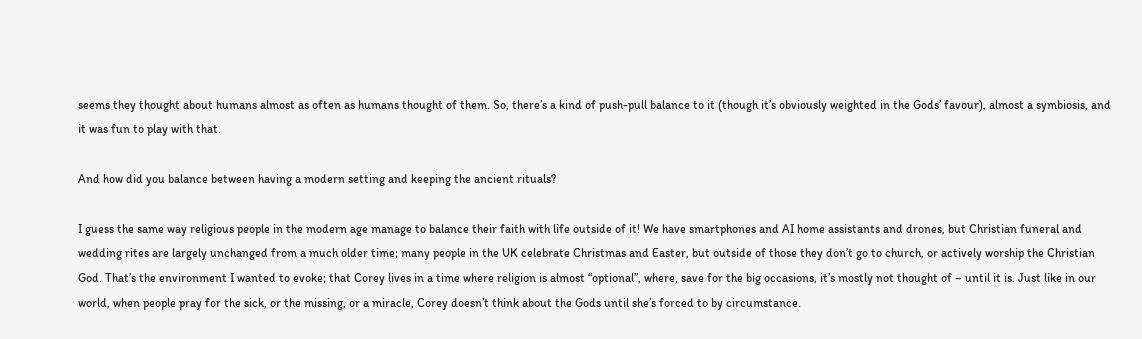seems they thought about humans almost as often as humans thought of them. So, there’s a kind of push-pull balance to it (though it’s obviously weighted in the Gods’ favour), almost a symbiosis, and it was fun to play with that.

And how did you balance between having a modern setting and keeping the ancient rituals?

I guess the same way religious people in the modern age manage to balance their faith with life outside of it! We have smartphones and AI home assistants and drones, but Christian funeral and wedding rites are largely unchanged from a much older time; many people in the UK celebrate Christmas and Easter, but outside of those they don’t go to church, or actively worship the Christian God. That’s the environment I wanted to evoke; that Corey lives in a time where religion is almost “optional”, where, save for the big occasions, it’s mostly not thought of – until it is. Just like in our world, when people pray for the sick, or the missing, or a miracle, Corey doesn’t think about the Gods until she’s forced to by circumstance.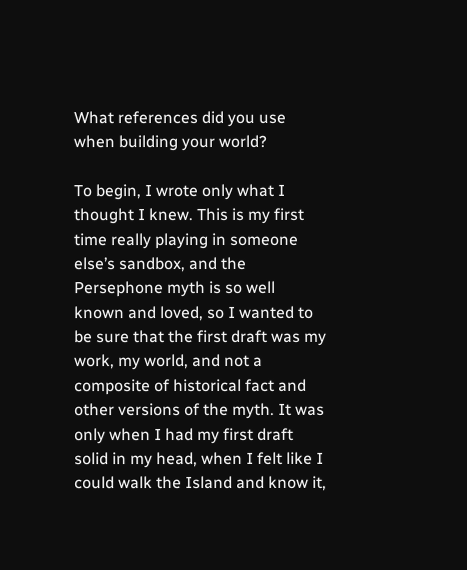What references did you use when building your world?

To begin, I wrote only what I thought I knew. This is my first time really playing in someone else’s sandbox, and the Persephone myth is so well known and loved, so I wanted to be sure that the first draft was my work, my world, and not a composite of historical fact and other versions of the myth. It was only when I had my first draft solid in my head, when I felt like I could walk the Island and know it,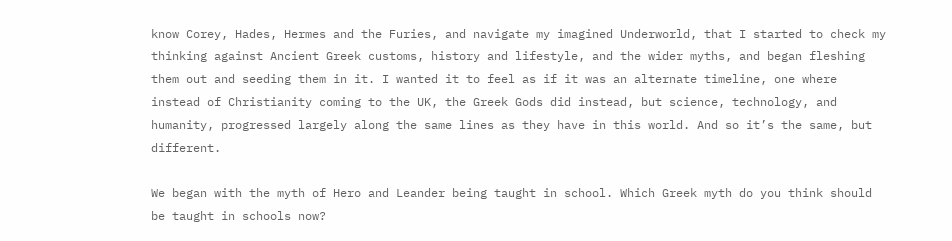know Corey, Hades, Hermes and the Furies, and navigate my imagined Underworld, that I started to check my thinking against Ancient Greek customs, history and lifestyle, and the wider myths, and began fleshing them out and seeding them in it. I wanted it to feel as if it was an alternate timeline, one where instead of Christianity coming to the UK, the Greek Gods did instead, but science, technology, and humanity, progressed largely along the same lines as they have in this world. And so it’s the same, but different.

We began with the myth of Hero and Leander being taught in school. Which Greek myth do you think should be taught in schools now?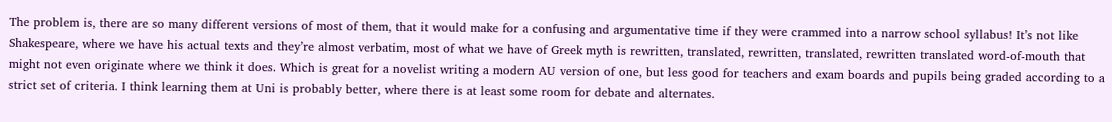The problem is, there are so many different versions of most of them, that it would make for a confusing and argumentative time if they were crammed into a narrow school syllabus! It’s not like Shakespeare, where we have his actual texts and they’re almost verbatim, most of what we have of Greek myth is rewritten, translated, rewritten, translated, rewritten translated word-of-mouth that might not even originate where we think it does. Which is great for a novelist writing a modern AU version of one, but less good for teachers and exam boards and pupils being graded according to a strict set of criteria. I think learning them at Uni is probably better, where there is at least some room for debate and alternates.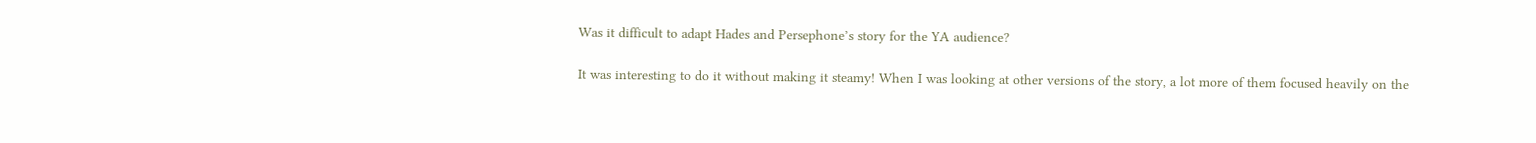Was it difficult to adapt Hades and Persephone’s story for the YA audience?

It was interesting to do it without making it steamy! When I was looking at other versions of the story, a lot more of them focused heavily on the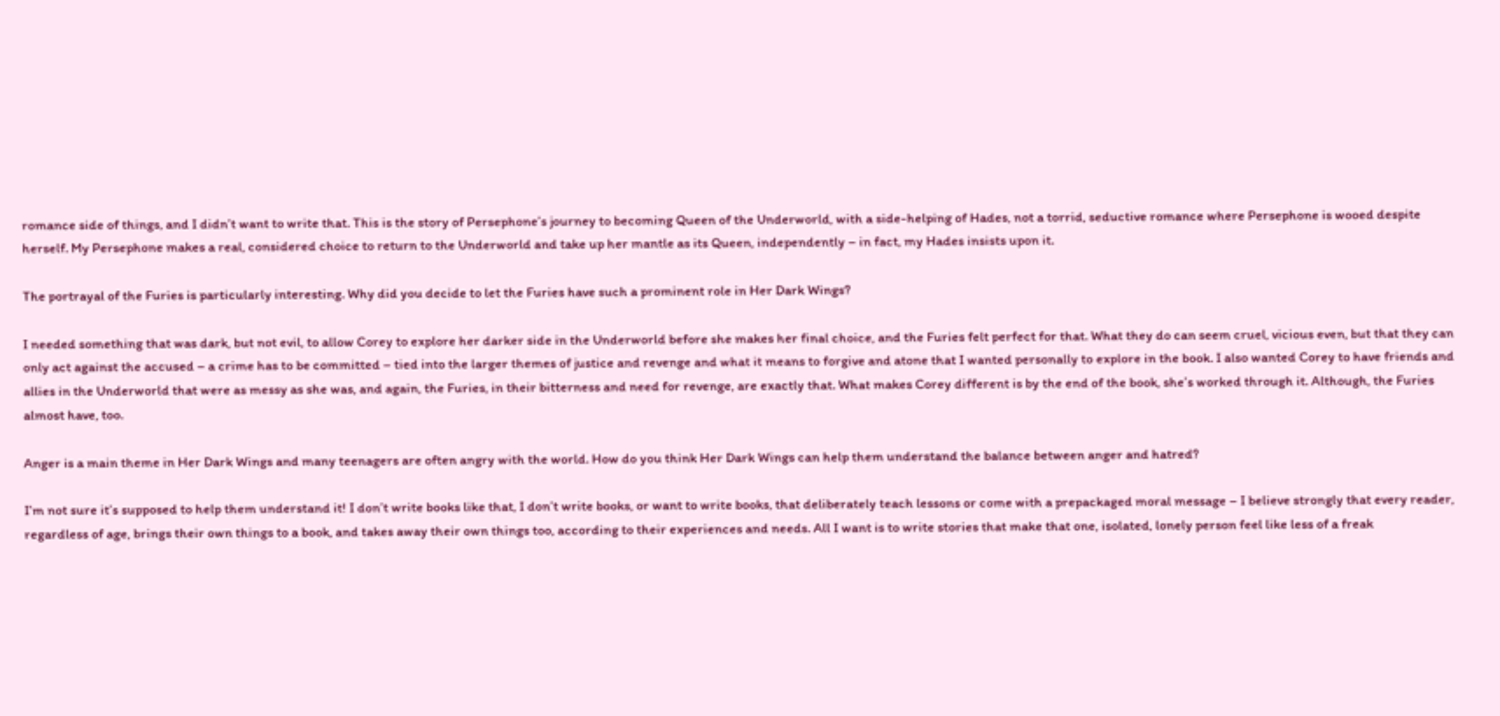romance side of things, and I didn’t want to write that. This is the story of Persephone’s journey to becoming Queen of the Underworld, with a side-helping of Hades, not a torrid, seductive romance where Persephone is wooed despite herself. My Persephone makes a real, considered choice to return to the Underworld and take up her mantle as its Queen, independently – in fact, my Hades insists upon it.

The portrayal of the Furies is particularly interesting. Why did you decide to let the Furies have such a prominent role in Her Dark Wings?

I needed something that was dark, but not evil, to allow Corey to explore her darker side in the Underworld before she makes her final choice, and the Furies felt perfect for that. What they do can seem cruel, vicious even, but that they can only act against the accused – a crime has to be committed – tied into the larger themes of justice and revenge and what it means to forgive and atone that I wanted personally to explore in the book. I also wanted Corey to have friends and allies in the Underworld that were as messy as she was, and again, the Furies, in their bitterness and need for revenge, are exactly that. What makes Corey different is by the end of the book, she’s worked through it. Although, the Furies almost have, too.

Anger is a main theme in Her Dark Wings and many teenagers are often angry with the world. How do you think Her Dark Wings can help them understand the balance between anger and hatred?

I’m not sure it’s supposed to help them understand it! I don’t write books like that, I don’t write books, or want to write books, that deliberately teach lessons or come with a prepackaged moral message – I believe strongly that every reader, regardless of age, brings their own things to a book, and takes away their own things too, according to their experiences and needs. All I want is to write stories that make that one, isolated, lonely person feel like less of a freak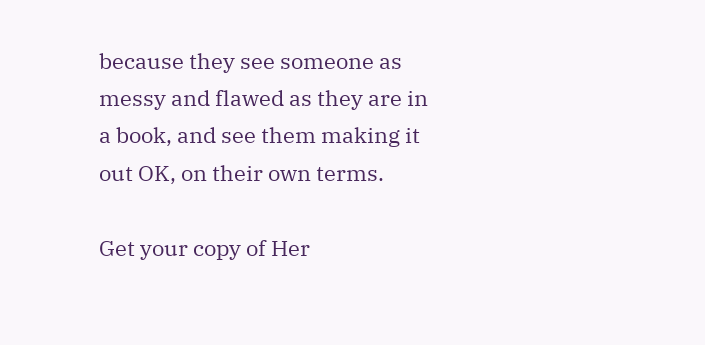because they see someone as messy and flawed as they are in a book, and see them making it out OK, on their own terms.

Get your copy of Her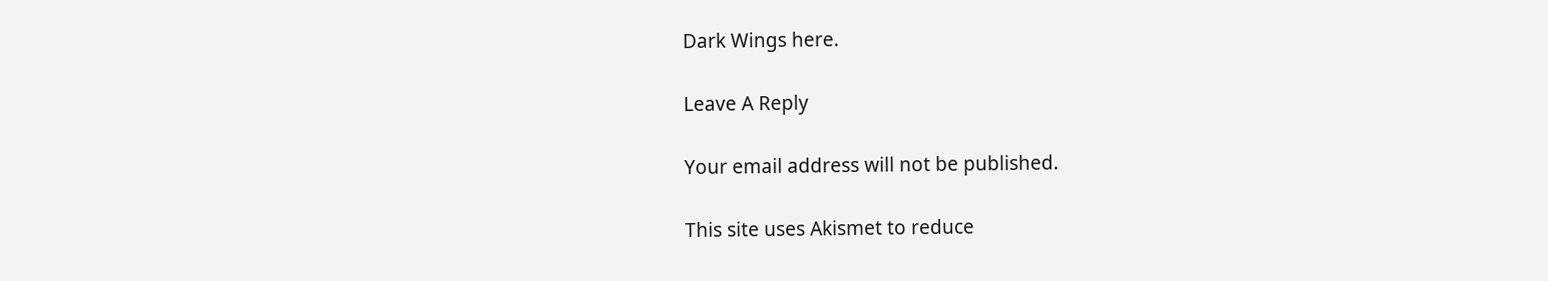Dark Wings here.

Leave A Reply

Your email address will not be published.

This site uses Akismet to reduce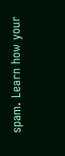spam. Learn how your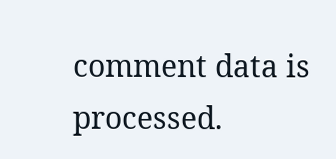comment data is processed.